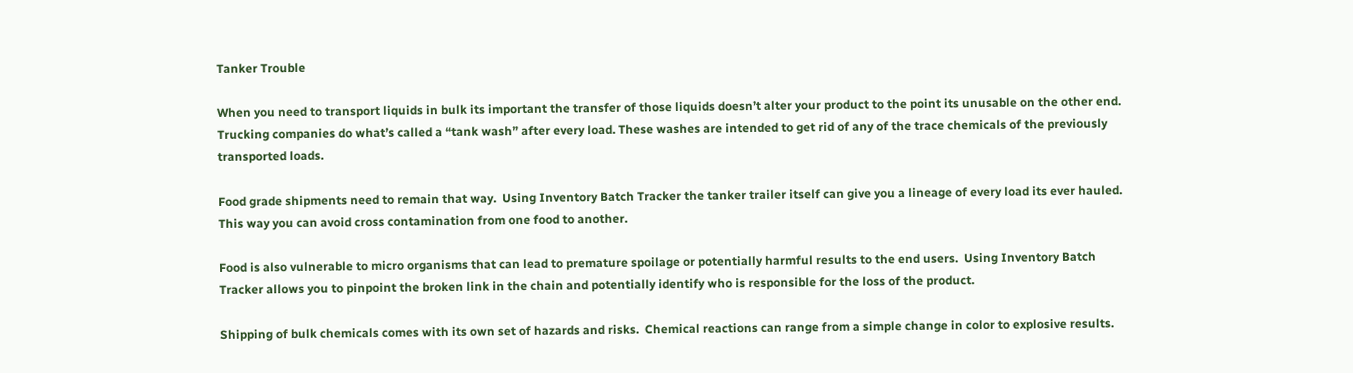Tanker Trouble

When you need to transport liquids in bulk its important the transfer of those liquids doesn’t alter your product to the point its unusable on the other end.  Trucking companies do what’s called a “tank wash” after every load. These washes are intended to get rid of any of the trace chemicals of the previously transported loads.

Food grade shipments need to remain that way.  Using Inventory Batch Tracker the tanker trailer itself can give you a lineage of every load its ever hauled.  This way you can avoid cross contamination from one food to another.

Food is also vulnerable to micro organisms that can lead to premature spoilage or potentially harmful results to the end users.  Using Inventory Batch Tracker allows you to pinpoint the broken link in the chain and potentially identify who is responsible for the loss of the product.

Shipping of bulk chemicals comes with its own set of hazards and risks.  Chemical reactions can range from a simple change in color to explosive results.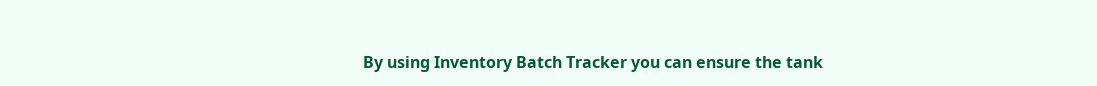By using Inventory Batch Tracker you can ensure the tank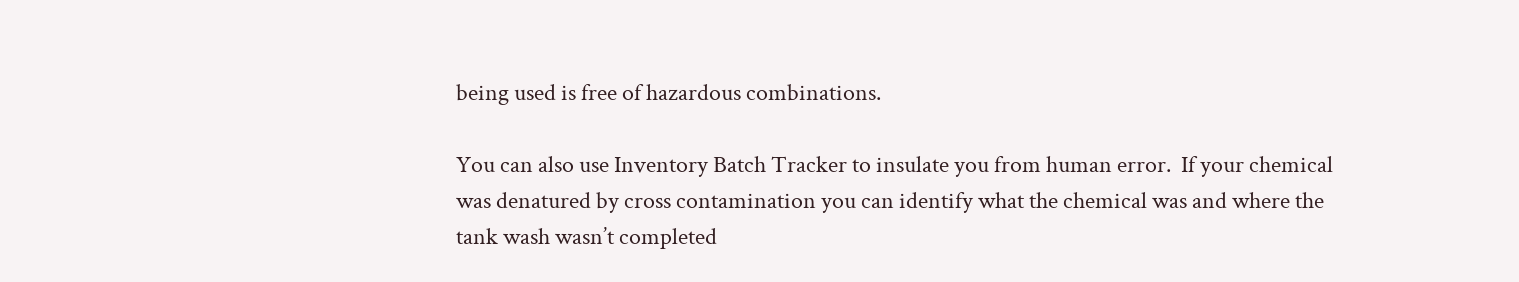being used is free of hazardous combinations.

You can also use Inventory Batch Tracker to insulate you from human error.  If your chemical was denatured by cross contamination you can identify what the chemical was and where the tank wash wasn’t completed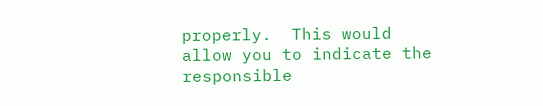properly.  This would allow you to indicate the responsible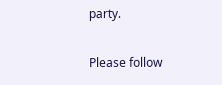party.

Please follow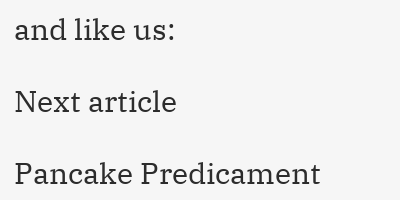and like us:

Next article

Pancake Predicament